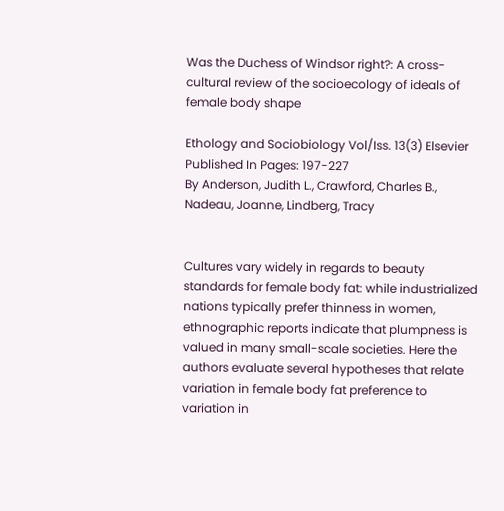Was the Duchess of Windsor right?: A cross-cultural review of the socioecology of ideals of female body shape

Ethology and Sociobiology Vol/Iss. 13(3) Elsevier Published In Pages: 197-227
By Anderson, Judith L., Crawford, Charles B., Nadeau, Joanne, Lindberg, Tracy


Cultures vary widely in regards to beauty standards for female body fat: while industrialized nations typically prefer thinness in women, ethnographic reports indicate that plumpness is valued in many small-scale societies. Here the authors evaluate several hypotheses that relate variation in female body fat preference to variation in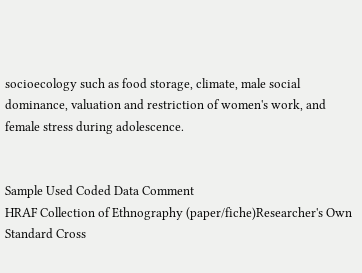socioecology such as food storage, climate, male social dominance, valuation and restriction of women's work, and female stress during adolescence.


Sample Used Coded Data Comment
HRAF Collection of Ethnography (paper/fiche)Researcher's Own
Standard Cross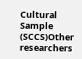Cultural Sample (SCCS)Other researchers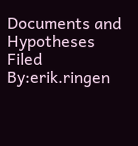Documents and Hypotheses Filed By:erik.ringen